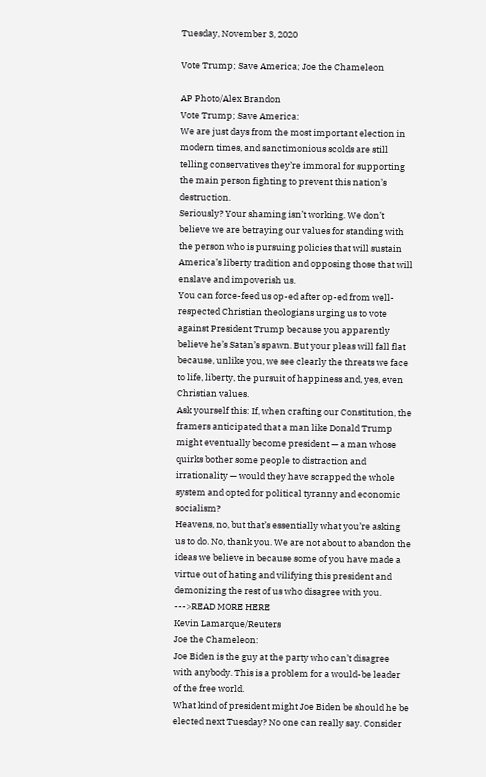Tuesday, November 3, 2020

Vote Trump; Save America; Joe the Chameleon

AP Photo/Alex Brandon
Vote Trump; Save America:
We are just days from the most important election in modern times, and sanctimonious scolds are still telling conservatives they’re immoral for supporting the main person fighting to prevent this nation’s destruction.
Seriously? Your shaming isn’t working. We don’t believe we are betraying our values for standing with the person who is pursuing policies that will sustain America’s liberty tradition and opposing those that will enslave and impoverish us.
You can force-feed us op-ed after op-ed from well-respected Christian theologians urging us to vote against President Trump because you apparently believe he’s Satan’s spawn. But your pleas will fall flat because, unlike you, we see clearly the threats we face to life, liberty, the pursuit of happiness and, yes, even Christian values.
Ask yourself this: If, when crafting our Constitution, the framers anticipated that a man like Donald Trump might eventually become president — a man whose quirks bother some people to distraction and irrationality — would they have scrapped the whole system and opted for political tyranny and economic socialism?
Heavens, no, but that’s essentially what you’re asking us to do. No, thank you. We are not about to abandon the ideas we believe in because some of you have made a virtue out of hating and vilifying this president and demonizing the rest of us who disagree with you. --->READ MORE HERE
Kevin Lamarque/Reuters
Joe the Chameleon:
Joe Biden is the guy at the party who can’t disagree with anybody. This is a problem for a would-be leader of the free world.
What kind of president might Joe Biden be should he be elected next Tuesday? No one can really say. Consider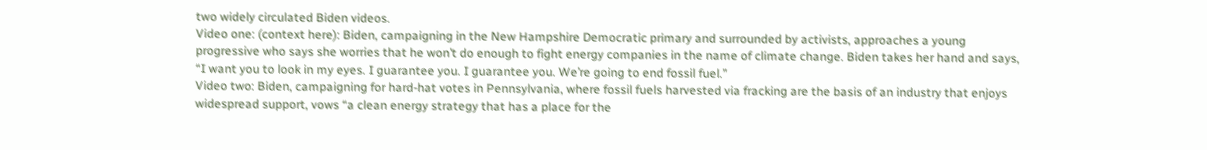two widely circulated Biden videos.
Video one: (context here): Biden, campaigning in the New Hampshire Democratic primary and surrounded by activists, approaches a young progressive who says she worries that he won’t do enough to fight energy companies in the name of climate change. Biden takes her hand and says, “I want you to look in my eyes. I guarantee you. I guarantee you. We’re going to end fossil fuel.”
Video two: Biden, campaigning for hard-hat votes in Pennsylvania, where fossil fuels harvested via fracking are the basis of an industry that enjoys widespread support, vows “a clean energy strategy that has a place for the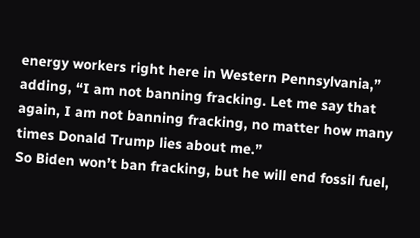energy workers right here in Western Pennsylvania,” adding, “I am not banning fracking. Let me say that again, I am not banning fracking, no matter how many times Donald Trump lies about me.”
So Biden won’t ban fracking, but he will end fossil fuel,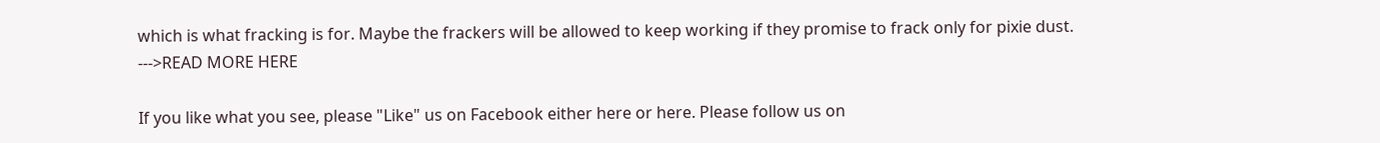which is what fracking is for. Maybe the frackers will be allowed to keep working if they promise to frack only for pixie dust. --->READ MORE HERE

If you like what you see, please "Like" us on Facebook either here or here. Please follow us on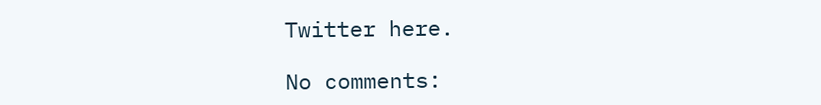Twitter here.

No comments: